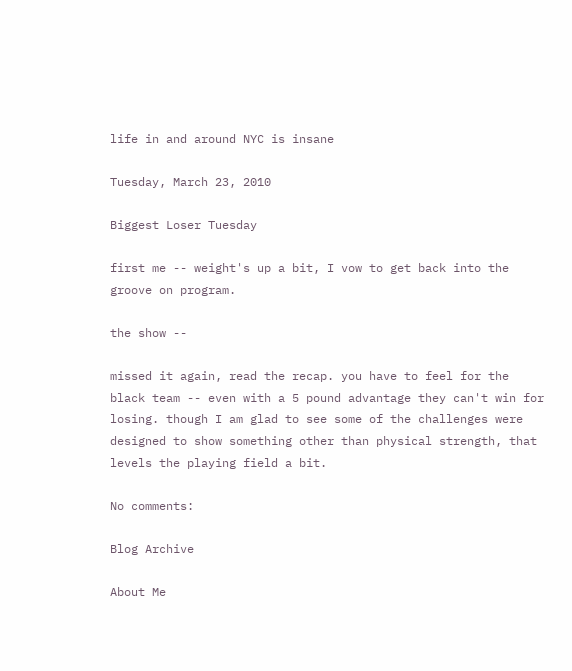life in and around NYC is insane

Tuesday, March 23, 2010

Biggest Loser Tuesday

first me -- weight's up a bit, I vow to get back into the groove on program.

the show --

missed it again, read the recap. you have to feel for the black team -- even with a 5 pound advantage they can't win for losing. though I am glad to see some of the challenges were designed to show something other than physical strength, that levels the playing field a bit.

No comments:

Blog Archive

About Me